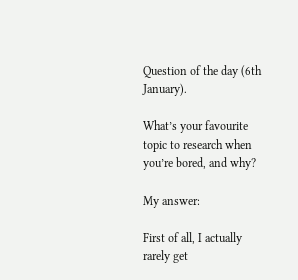Question of the day (6th January).

What’s your favourite topic to research when you’re bored, and why?

My answer:

First of all, I actually rarely get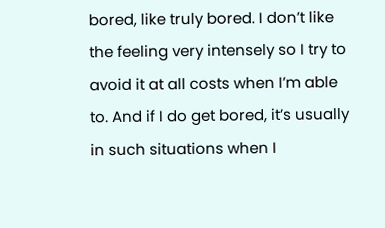bored, like truly bored. I don’t like the feeling very intensely so I try to avoid it at all costs when I’m able to. And if I do get bored, it’s usually in such situations when I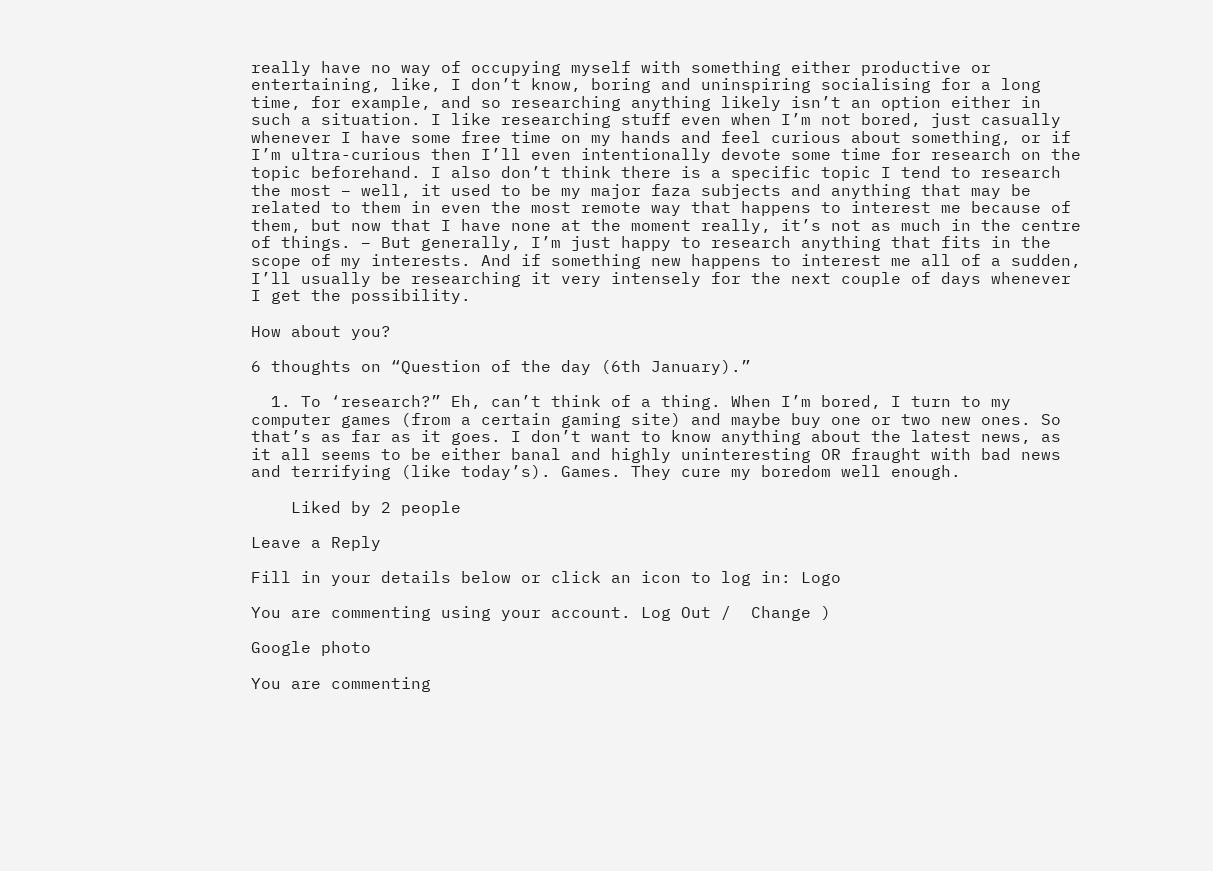really have no way of occupying myself with something either productive or entertaining, like, I don’t know, boring and uninspiring socialising for a long time, for example, and so researching anything likely isn’t an option either in such a situation. I like researching stuff even when I’m not bored, just casually whenever I have some free time on my hands and feel curious about something, or if I’m ultra-curious then I’ll even intentionally devote some time for research on the topic beforehand. I also don’t think there is a specific topic I tend to research the most – well, it used to be my major faza subjects and anything that may be related to them in even the most remote way that happens to interest me because of them, but now that I have none at the moment really, it’s not as much in the centre of things. – But generally, I’m just happy to research anything that fits in the scope of my interests. And if something new happens to interest me all of a sudden, I’ll usually be researching it very intensely for the next couple of days whenever I get the possibility.

How about you?

6 thoughts on “Question of the day (6th January).”

  1. To ‘research?” Eh, can’t think of a thing. When I’m bored, I turn to my computer games (from a certain gaming site) and maybe buy one or two new ones. So that’s as far as it goes. I don’t want to know anything about the latest news, as it all seems to be either banal and highly uninteresting OR fraught with bad news and terrifying (like today’s). Games. They cure my boredom well enough.

    Liked by 2 people

Leave a Reply

Fill in your details below or click an icon to log in: Logo

You are commenting using your account. Log Out /  Change )

Google photo

You are commenting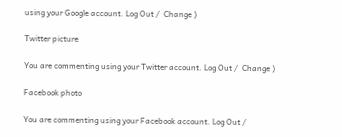using your Google account. Log Out /  Change )

Twitter picture

You are commenting using your Twitter account. Log Out /  Change )

Facebook photo

You are commenting using your Facebook account. Log Out /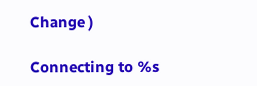Change )

Connecting to %s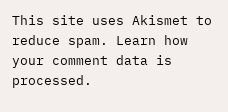This site uses Akismet to reduce spam. Learn how your comment data is processed.